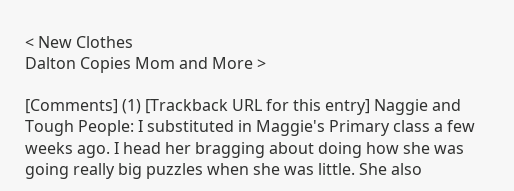< New Clothes
Dalton Copies Mom and More >

[Comments] (1) [Trackback URL for this entry] Naggie and Tough People: I substituted in Maggie's Primary class a few weeks ago. I head her bragging about doing how she was going really big puzzles when she was little. She also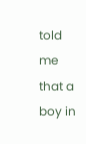told me that a boy in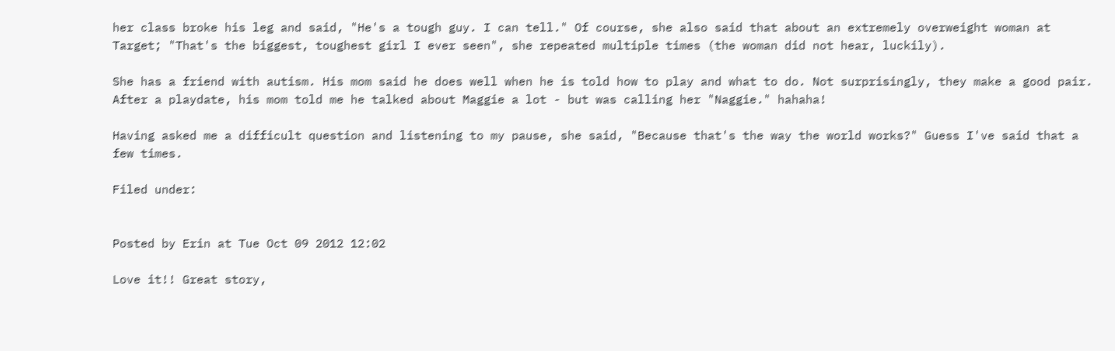her class broke his leg and said, "He's a tough guy. I can tell." Of course, she also said that about an extremely overweight woman at Target; "That's the biggest, toughest girl I ever seen", she repeated multiple times (the woman did not hear, luckily).

She has a friend with autism. His mom said he does well when he is told how to play and what to do. Not surprisingly, they make a good pair. After a playdate, his mom told me he talked about Maggie a lot - but was calling her "Naggie." hahaha!

Having asked me a difficult question and listening to my pause, she said, "Because that's the way the world works?" Guess I've said that a few times.

Filed under:


Posted by Erin at Tue Oct 09 2012 12:02

Love it!! Great story,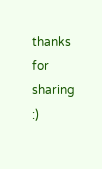thanks for sharing :)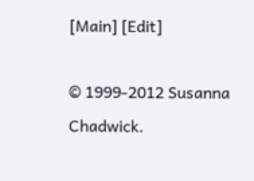[Main] [Edit]

© 1999-2012 Susanna Chadwick.